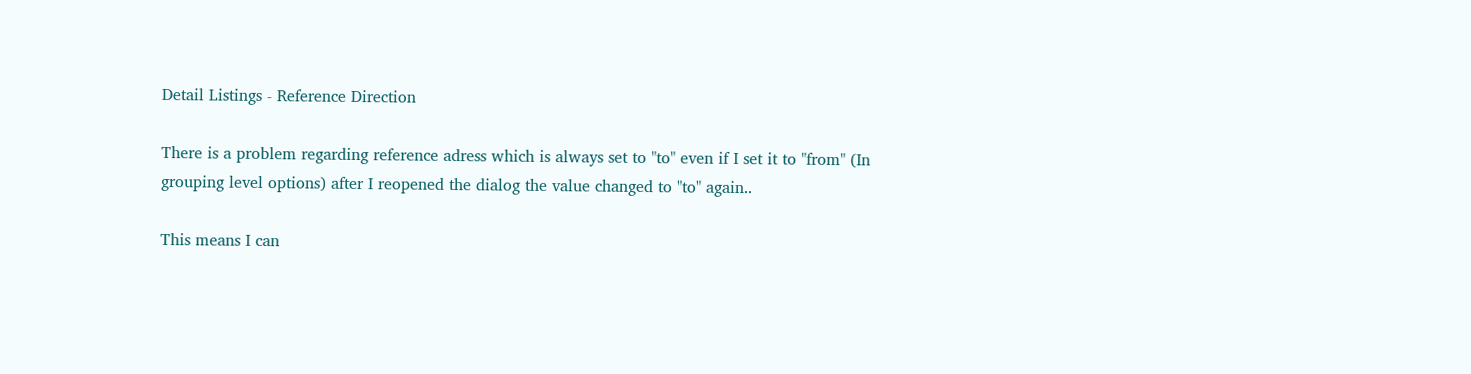Detail Listings - Reference Direction

There is a problem regarding reference adress which is always set to "to" even if I set it to "from" (In grouping level options) after I reopened the dialog the value changed to "to" again..

This means I can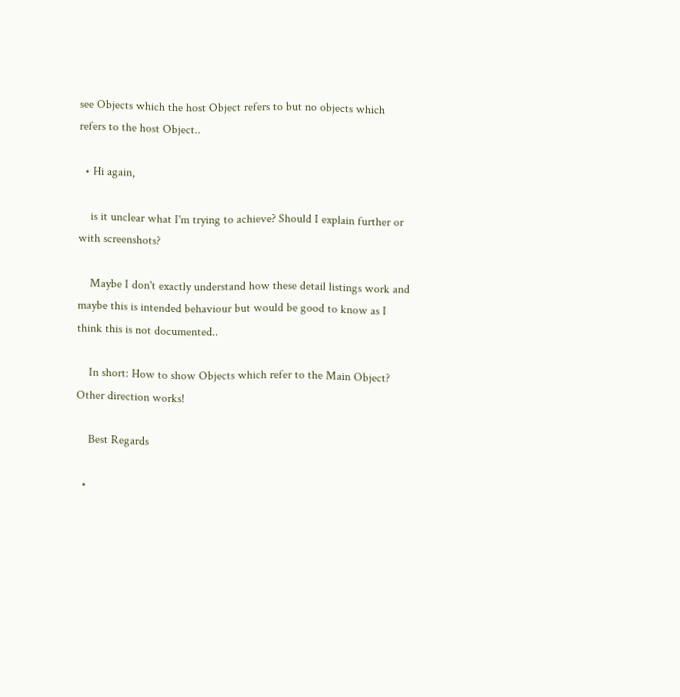see Objects which the host Object refers to but no objects which refers to the host Object..

  • Hi again,

    is it unclear what I'm trying to achieve? Should I explain further or with screenshots?

    Maybe I don't exactly understand how these detail listings work and maybe this is intended behaviour but would be good to know as I think this is not documented..

    In short: How to show Objects which refer to the Main Object? Other direction works!

    Best Regards

  •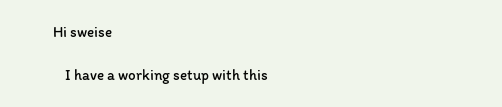Hi sweise

    I have a working setup with this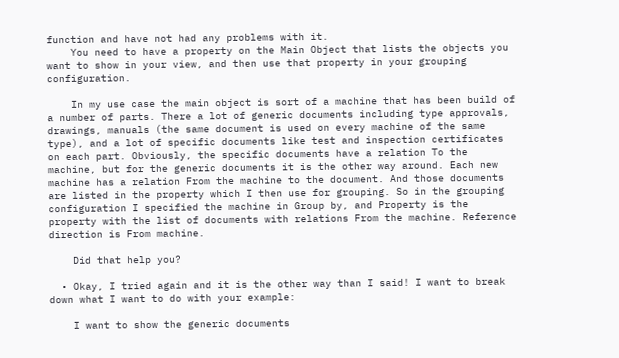function and have not had any problems with it.
    You need to have a property on the Main Object that lists the objects you want to show in your view, and then use that property in your grouping configuration.

    In my use case the main object is sort of a machine that has been build of a number of parts. There a lot of generic documents including type approvals, drawings, manuals (the same document is used on every machine of the same type), and a lot of specific documents like test and inspection certificates on each part. Obviously, the specific documents have a relation To the machine, but for the generic documents it is the other way around. Each new machine has a relation From the machine to the document. And those documents are listed in the property which I then use for grouping. So in the grouping configuration I specified the machine in Group by, and Property is the property with the list of documents with relations From the machine. Reference direction is From machine.

    Did that help you?

  • Okay, I tried again and it is the other way than I said! I want to break down what I want to do with your example:

    I want to show the generic documents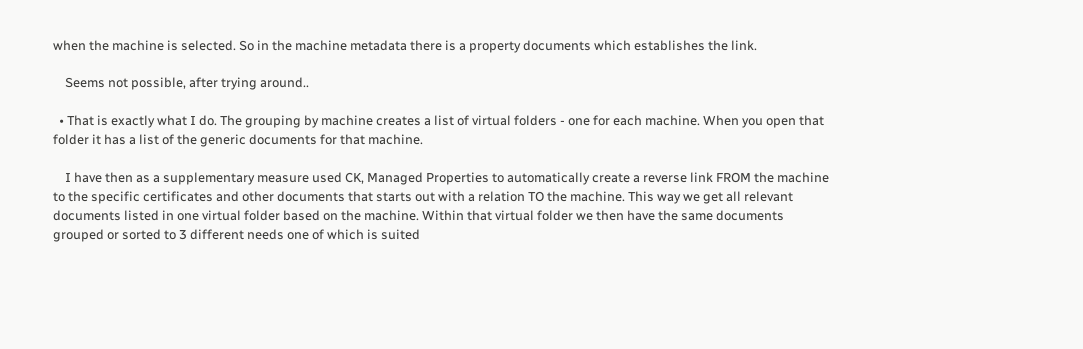when the machine is selected. So in the machine metadata there is a property documents which establishes the link.

    Seems not possible, after trying around..

  • That is exactly what I do. The grouping by machine creates a list of virtual folders - one for each machine. When you open that folder it has a list of the generic documents for that machine.

    I have then as a supplementary measure used CK, Managed Properties to automatically create a reverse link FROM the machine to the specific certificates and other documents that starts out with a relation TO the machine. This way we get all relevant documents listed in one virtual folder based on the machine. Within that virtual folder we then have the same documents grouped or sorted to 3 different needs one of which is suited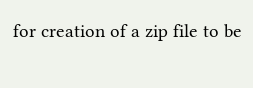for creation of a zip file to be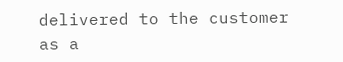delivered to the customer as a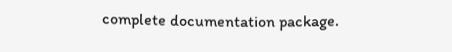complete documentation package.